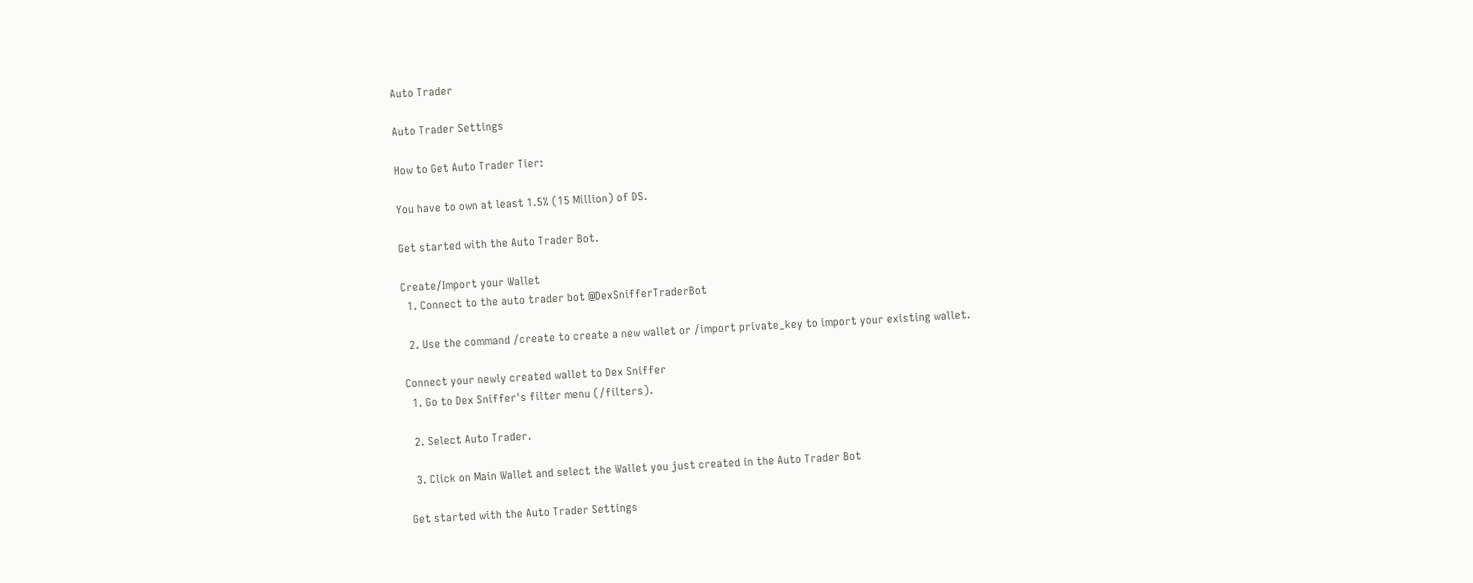Auto Trader

Auto Trader Settings

How to Get Auto Trader Tier:

You have to own at least 1.5% (15 Million) of DS.

Get started with the Auto Trader Bot.

Create/Import your Wallet
  1. Connect to the auto trader bot @DexSnifferTraderBot

  2. Use the command /create to create a new wallet or /import private_key to import your existing wallet.

Connect your newly created wallet to Dex Sniffer
  1. Go to Dex Sniffer's filter menu (/filters).

  2. Select Auto Trader.

  3. Click on Main Wallet and select the Wallet you just created in the Auto Trader Bot

Get started with the Auto Trader Settings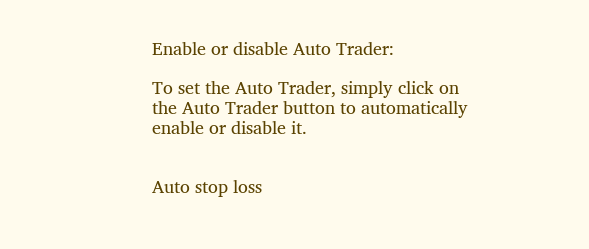Enable or disable Auto Trader:

To set the Auto Trader, simply click on the Auto Trader button to automatically enable or disable it.


Auto stop loss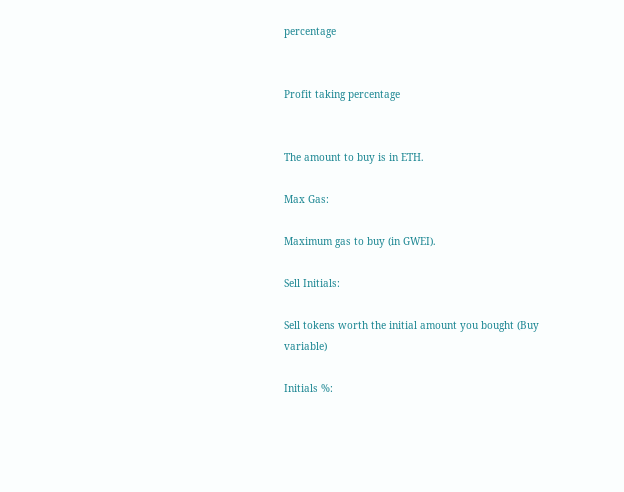percentage


Profit taking percentage


The amount to buy is in ETH.

Max Gas:

Maximum gas to buy (in GWEI).

Sell Initials:

Sell tokens worth the initial amount you bought (Buy variable)

Initials %: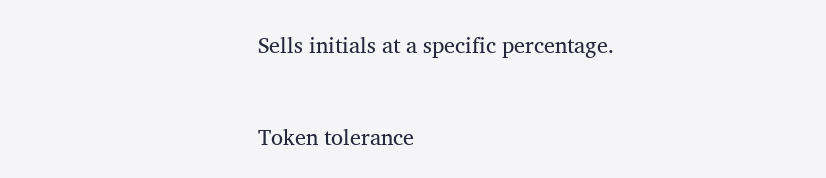Sells initials at a specific percentage.


Token tolerance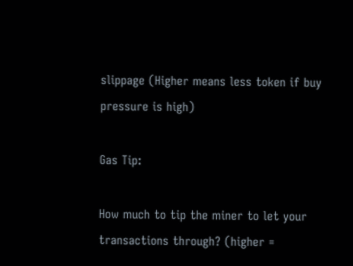slippage (Higher means less token if buy pressure is high)

Gas Tip:

How much to tip the miner to let your transactions through? (higher =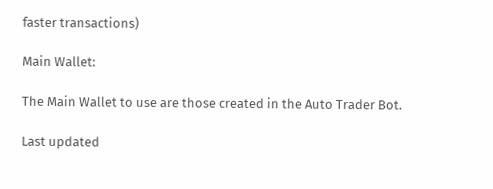faster transactions)

Main Wallet:

The Main Wallet to use are those created in the Auto Trader Bot.

Last updated